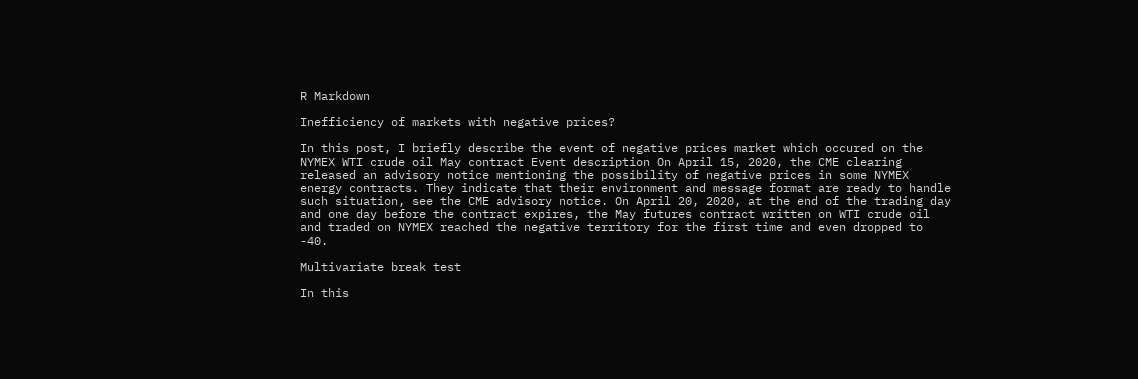R Markdown

Inefficiency of markets with negative prices?

In this post, I briefly describe the event of negative prices market which occured on the NYMEX WTI crude oil May contract Event description On April 15, 2020, the CME clearing released an advisory notice mentioning the possibility of negative prices in some NYMEX energy contracts. They indicate that their environment and message format are ready to handle such situation, see the CME advisory notice. On April 20, 2020, at the end of the trading day and one day before the contract expires, the May futures contract written on WTI crude oil and traded on NYMEX reached the negative territory for the first time and even dropped to -40.

Multivariate break test

In this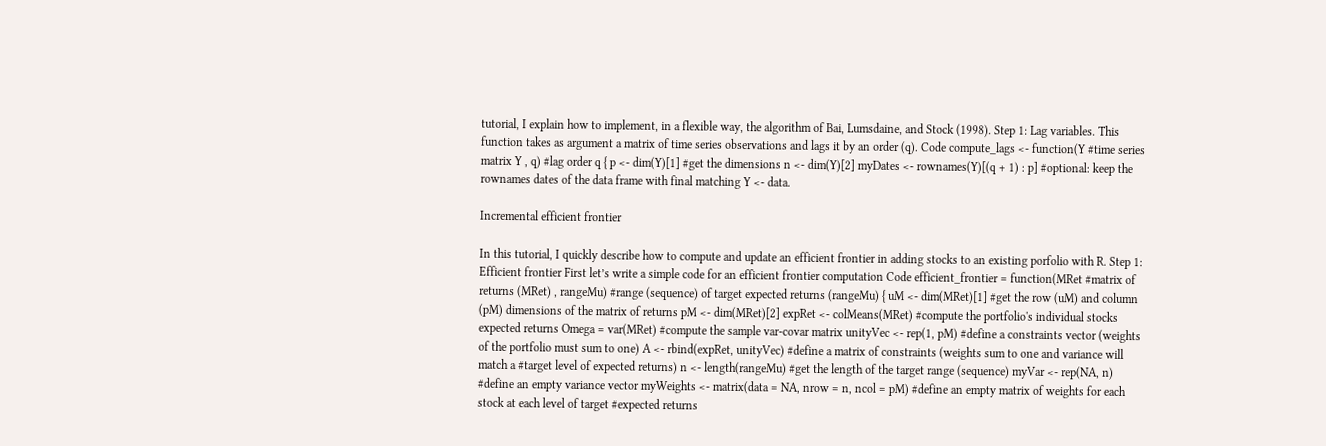tutorial, I explain how to implement, in a flexible way, the algorithm of Bai, Lumsdaine, and Stock (1998). Step 1: Lag variables. This function takes as argument a matrix of time series observations and lags it by an order (q). Code compute_lags <- function(Y #time series matrix Y , q) #lag order q { p <- dim(Y)[1] #get the dimensions n <- dim(Y)[2] myDates <- rownames(Y)[(q + 1) : p] #optional: keep the rownames dates of the data frame with final matching Y <- data.

Incremental efficient frontier

In this tutorial, I quickly describe how to compute and update an efficient frontier in adding stocks to an existing porfolio with R. Step 1: Efficient frontier First let’s write a simple code for an efficient frontier computation Code efficient_frontier = function(MRet #matrix of returns (MRet) , rangeMu) #range (sequence) of target expected returns (rangeMu) { uM <- dim(MRet)[1] #get the row (uM) and column (pM) dimensions of the matrix of returns pM <- dim(MRet)[2] expRet <- colMeans(MRet) #compute the portfolio's individual stocks expected returns Omega = var(MRet) #compute the sample var-covar matrix unityVec <- rep(1, pM) #define a constraints vector (weights of the portfolio must sum to one) A <- rbind(expRet, unityVec) #define a matrix of constraints (weights sum to one and variance will match a #target level of expected returns) n <- length(rangeMu) #get the length of the target range (sequence) myVar <- rep(NA, n) #define an empty variance vector myWeights <- matrix(data = NA, nrow = n, ncol = pM) #define an empty matrix of weights for each stock at each level of target #expected returns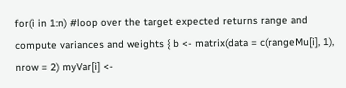for(i in 1:n) #loop over the target expected returns range and compute variances and weights { b <- matrix(data = c(rangeMu[i], 1), nrow = 2) myVar[i] <-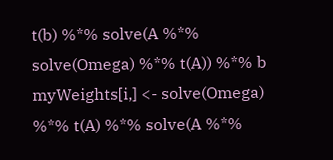t(b) %*% solve(A %*% solve(Omega) %*% t(A)) %*% b myWeights[i,] <- solve(Omega) %*% t(A) %*% solve(A %*%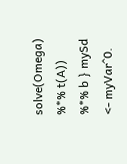solve(Omega) %*% t(A)) %*% b } mySd <- myVar^0.